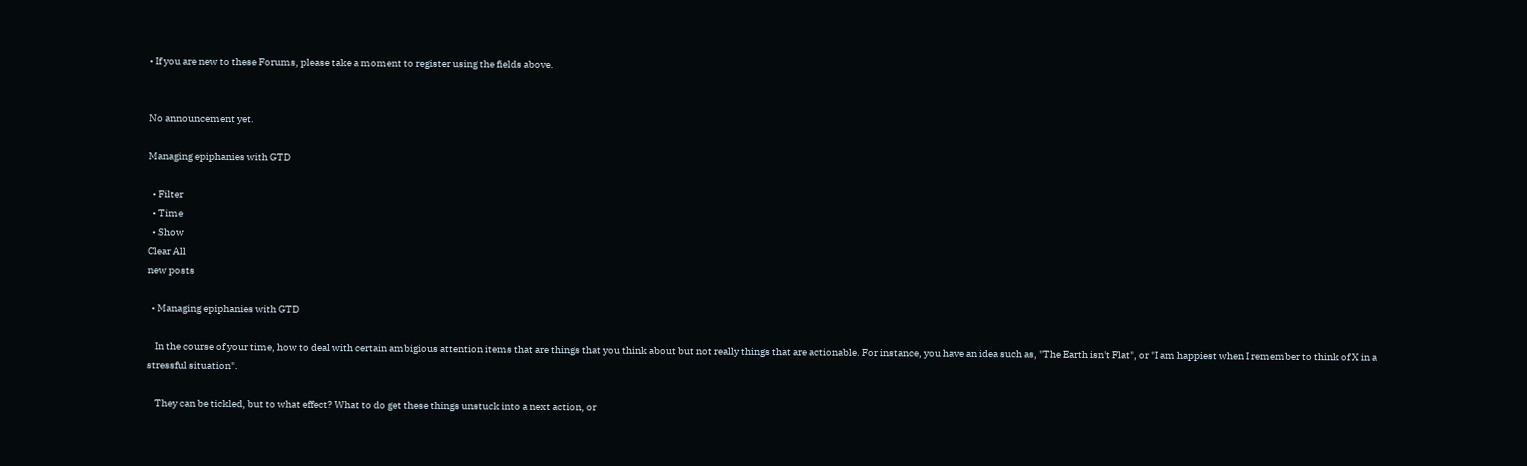• If you are new to these Forums, please take a moment to register using the fields above.


No announcement yet.

Managing epiphanies with GTD

  • Filter
  • Time
  • Show
Clear All
new posts

  • Managing epiphanies with GTD

    In the course of your time, how to deal with certain ambigious attention items that are things that you think about but not really things that are actionable. For instance, you have an idea such as, "The Earth isn't Flat", or "I am happiest when I remember to think of X in a stressful situation".

    They can be tickled, but to what effect? What to do get these things unstuck into a next action, or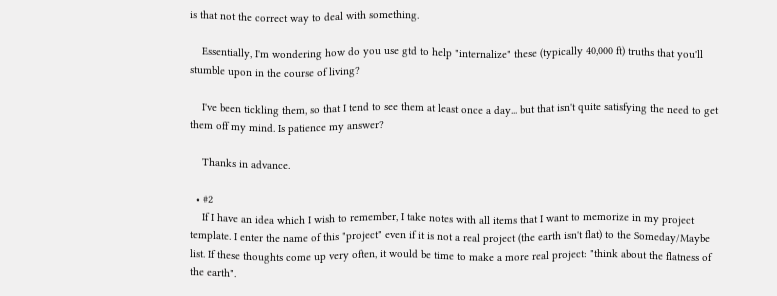is that not the correct way to deal with something.

    Essentially, I'm wondering how do you use gtd to help "internalize" these (typically 40,000 ft) truths that you'll stumble upon in the course of living?

    I've been tickling them, so that I tend to see them at least once a day... but that isn't quite satisfying the need to get them off my mind. Is patience my answer?

    Thanks in advance.

  • #2
    If I have an idea which I wish to remember, I take notes with all items that I want to memorize in my project template. I enter the name of this "project" even if it is not a real project (the earth isn't flat) to the Someday/Maybe list. If these thoughts come up very often, it would be time to make a more real project: "think about the flatness of the earth".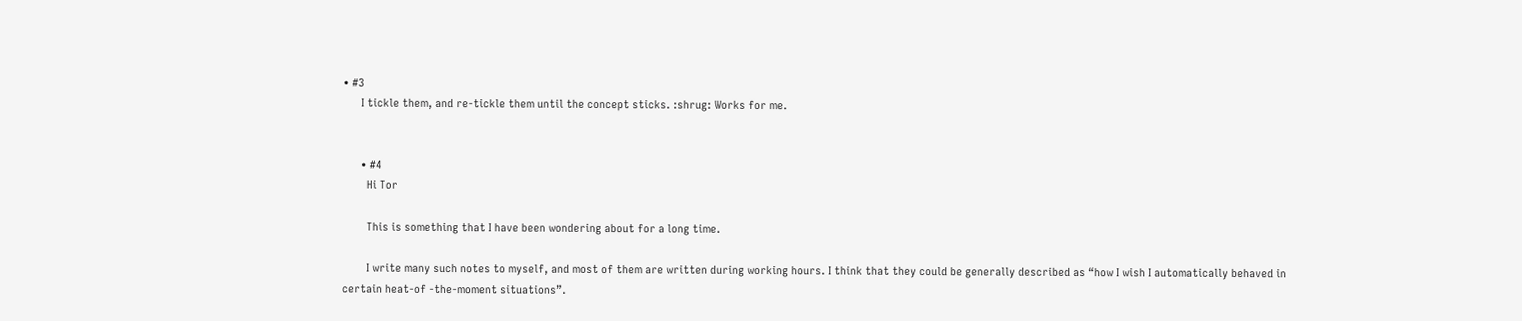• #3
      I tickle them, and re-tickle them until the concept sticks. :shrug: Works for me.


      • #4
        Hi Tor

        This is something that I have been wondering about for a long time.

        I write many such notes to myself, and most of them are written during working hours. I think that they could be generally described as “how I wish I automatically behaved in certain heat-of -the-moment situations”.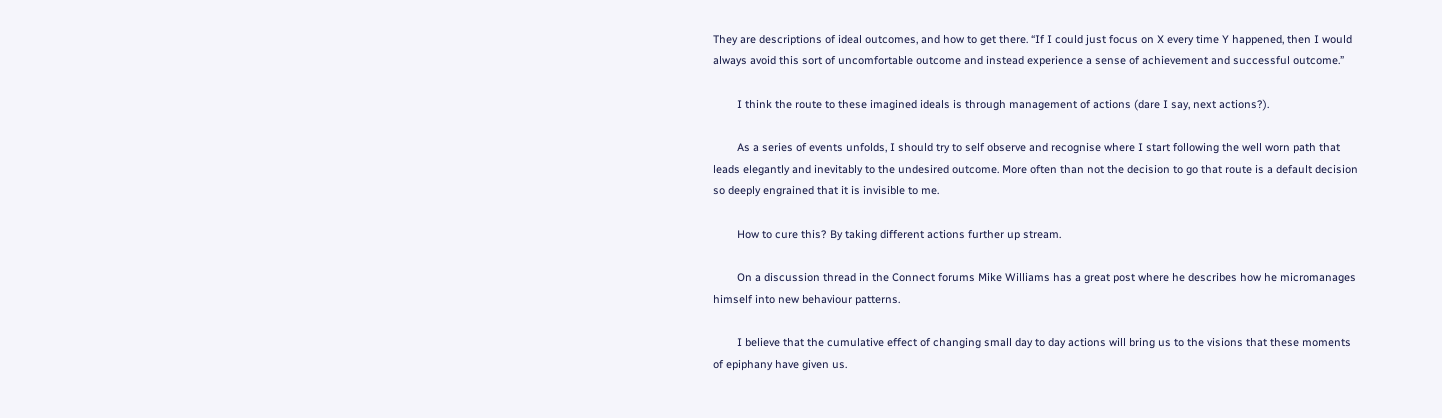They are descriptions of ideal outcomes, and how to get there. “If I could just focus on X every time Y happened, then I would always avoid this sort of uncomfortable outcome and instead experience a sense of achievement and successful outcome.”

        I think the route to these imagined ideals is through management of actions (dare I say, next actions?).

        As a series of events unfolds, I should try to self observe and recognise where I start following the well worn path that leads elegantly and inevitably to the undesired outcome. More often than not the decision to go that route is a default decision so deeply engrained that it is invisible to me.

        How to cure this? By taking different actions further up stream.

        On a discussion thread in the Connect forums Mike Williams has a great post where he describes how he micromanages himself into new behaviour patterns.

        I believe that the cumulative effect of changing small day to day actions will bring us to the visions that these moments of epiphany have given us.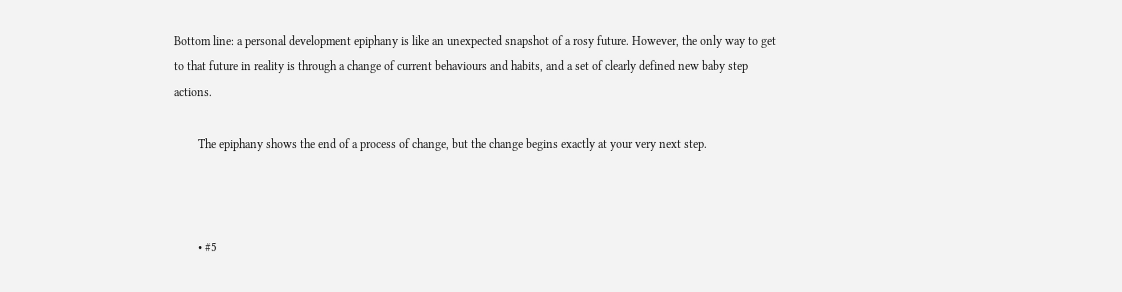Bottom line: a personal development epiphany is like an unexpected snapshot of a rosy future. However, the only way to get to that future in reality is through a change of current behaviours and habits, and a set of clearly defined new baby step actions.

        The epiphany shows the end of a process of change, but the change begins exactly at your very next step.



        • #5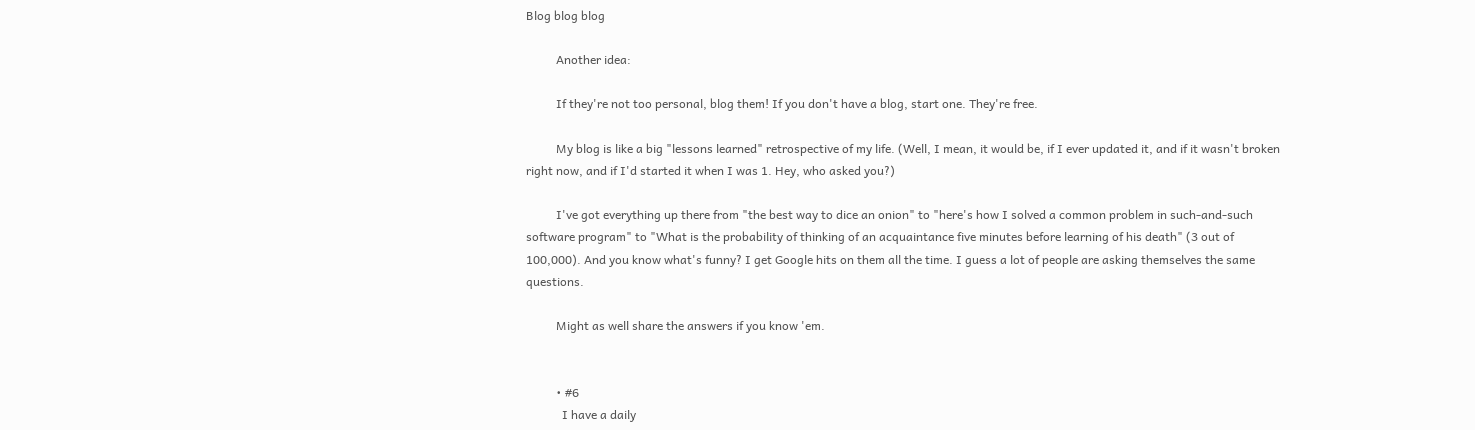Blog blog blog

          Another idea:

          If they're not too personal, blog them! If you don't have a blog, start one. They're free.

          My blog is like a big "lessons learned" retrospective of my life. (Well, I mean, it would be, if I ever updated it, and if it wasn't broken right now, and if I'd started it when I was 1. Hey, who asked you?)

          I've got everything up there from "the best way to dice an onion" to "here's how I solved a common problem in such-and-such software program" to "What is the probability of thinking of an acquaintance five minutes before learning of his death" (3 out of 100,000). And you know what's funny? I get Google hits on them all the time. I guess a lot of people are asking themselves the same questions.

          Might as well share the answers if you know 'em.


          • #6
            I have a daily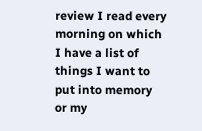review I read every morning on which I have a list of things I want to put into memory or my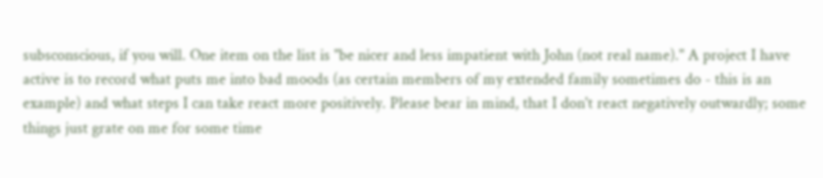subsconscious, if you will. One item on the list is "be nicer and less impatient with John (not real name)." A project I have active is to record what puts me into bad moods (as certain members of my extended family sometimes do - this is an example) and what steps I can take react more positively. Please bear in mind, that I don't react negatively outwardly; some things just grate on me for some time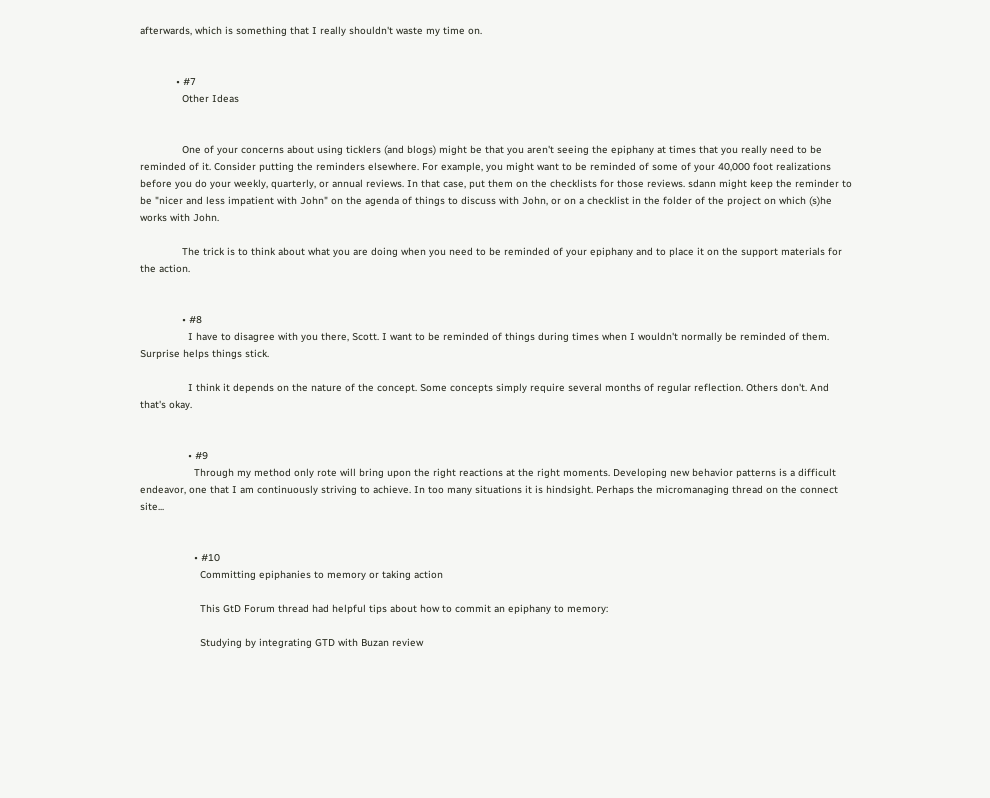afterwards, which is something that I really shouldn't waste my time on.


            • #7
              Other Ideas


              One of your concerns about using ticklers (and blogs) might be that you aren't seeing the epiphany at times that you really need to be reminded of it. Consider putting the reminders elsewhere. For example, you might want to be reminded of some of your 40,000 foot realizations before you do your weekly, quarterly, or annual reviews. In that case, put them on the checklists for those reviews. sdann might keep the reminder to be "nicer and less impatient with John" on the agenda of things to discuss with John, or on a checklist in the folder of the project on which (s)he works with John.

              The trick is to think about what you are doing when you need to be reminded of your epiphany and to place it on the support materials for the action.


              • #8
                I have to disagree with you there, Scott. I want to be reminded of things during times when I wouldn't normally be reminded of them. Surprise helps things stick.

                I think it depends on the nature of the concept. Some concepts simply require several months of regular reflection. Others don't. And that's okay.


                • #9
                  Through my method only rote will bring upon the right reactions at the right moments. Developing new behavior patterns is a difficult endeavor, one that I am continuously striving to achieve. In too many situations it is hindsight. Perhaps the micromanaging thread on the connect site...


                  • #10
                    Committing epiphanies to memory or taking action

                    This GtD Forum thread had helpful tips about how to commit an epiphany to memory:

                    Studying by integrating GTD with Buzan review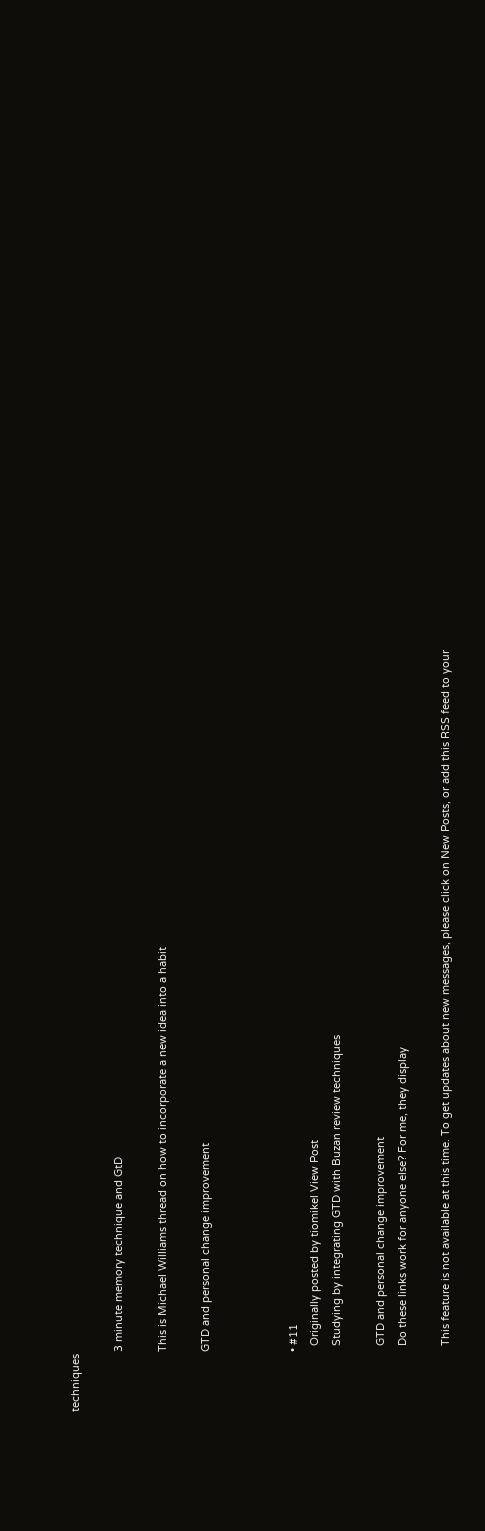techniques

                    3 minute memory technique and GtD

                    This is Michael Williams thread on how to incorporate a new idea into a habit

                    GTD and personal change improvement



                    • #11
                      Originally posted by tiomikel View Post
                      Studying by integrating GTD with Buzan review techniques

                      GTD and personal change improvement
                      Do these links work for anyone else? For me, they display

                      This feature is not available at this time. To get updates about new messages, please click on New Posts, or add this RSS feed to your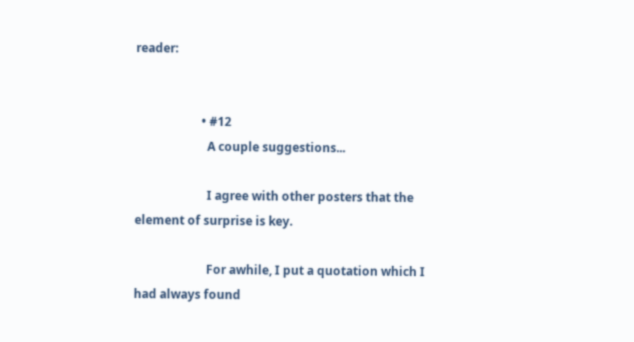reader:


                      • #12
                        A couple suggestions...

                        I agree with other posters that the element of surprise is key.

                        For awhile, I put a quotation which I had always found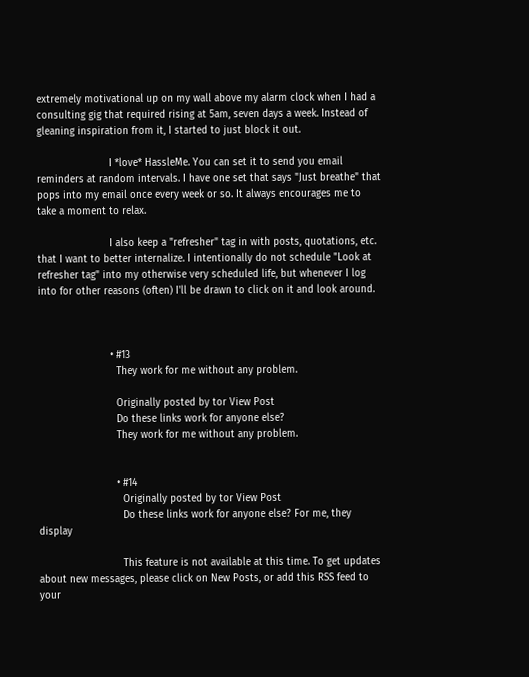extremely motivational up on my wall above my alarm clock when I had a consulting gig that required rising at 5am, seven days a week. Instead of gleaning inspiration from it, I started to just block it out.

                        I *love* HassleMe. You can set it to send you email reminders at random intervals. I have one set that says "Just breathe" that pops into my email once every week or so. It always encourages me to take a moment to relax.

                        I also keep a "refresher" tag in with posts, quotations, etc. that I want to better internalize. I intentionally do not schedule "Look at refresher tag" into my otherwise very scheduled life, but whenever I log into for other reasons (often) I'll be drawn to click on it and look around.



                        • #13
                          They work for me without any problem.

                          Originally posted by tor View Post
                          Do these links work for anyone else?
                          They work for me without any problem.


                          • #14
                            Originally posted by tor View Post
                            Do these links work for anyone else? For me, they display

                            This feature is not available at this time. To get updates about new messages, please click on New Posts, or add this RSS feed to your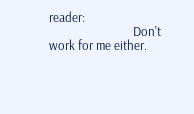reader:
                            Don't work for me either.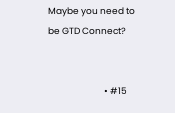Maybe you need to be GTD Connect?


                            • #15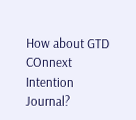How about GTD COnnext Intention Journal?